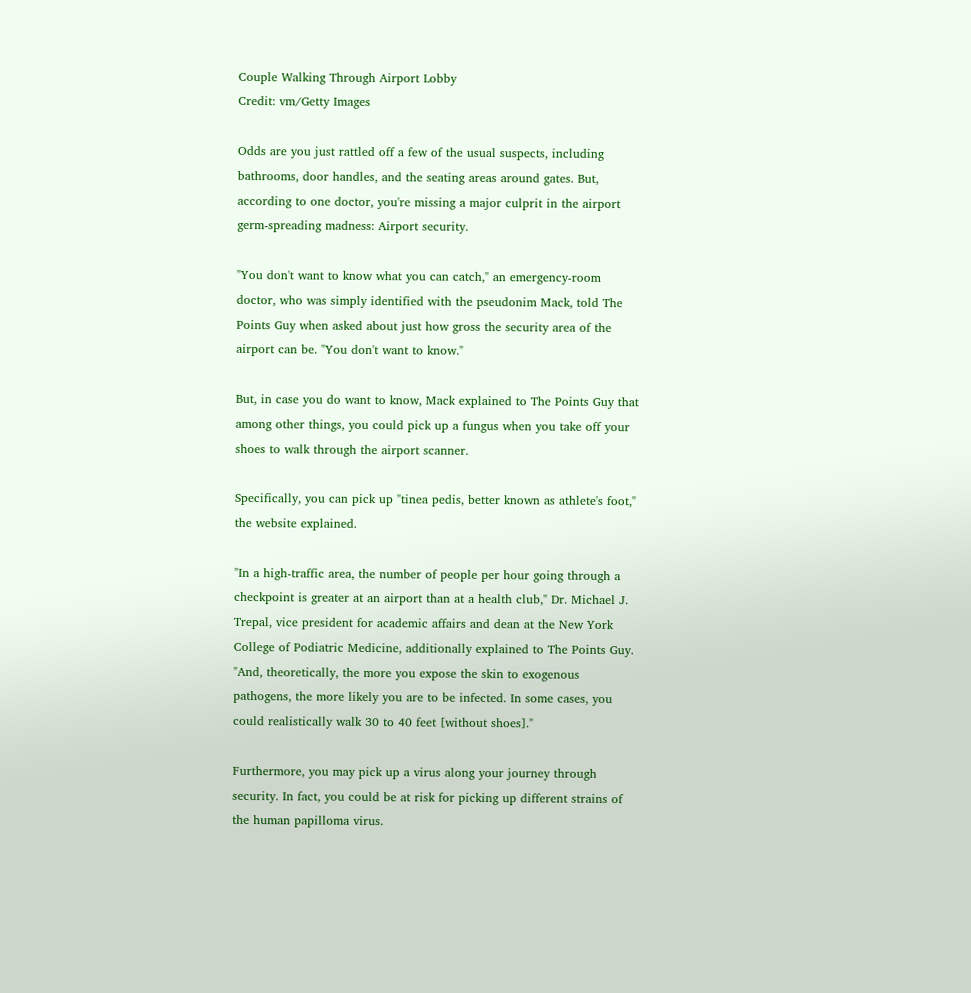Couple Walking Through Airport Lobby
Credit: vm/Getty Images

Odds are you just rattled off a few of the usual suspects, including bathrooms, door handles, and the seating areas around gates. But, according to one doctor, you're missing a major culprit in the airport germ-spreading madness: Airport security.

"You don't want to know what you can catch," an emergency-room doctor, who was simply identified with the pseudonim Mack, told The Points Guy when asked about just how gross the security area of the airport can be. "You don't want to know."

But, in case you do want to know, Mack explained to The Points Guy that among other things, you could pick up a fungus when you take off your shoes to walk through the airport scanner.

Specifically, you can pick up "tinea pedis, better known as athlete's foot," the website explained.

"In a high-traffic area, the number of people per hour going through a checkpoint is greater at an airport than at a health club," Dr. Michael J. Trepal, vice president for academic affairs and dean at the New York College of Podiatric Medicine, additionally explained to The Points Guy. "And, theoretically, the more you expose the skin to exogenous pathogens, the more likely you are to be infected. In some cases, you could realistically walk 30 to 40 feet [without shoes]."

Furthermore, you may pick up a virus along your journey through security. In fact, you could be at risk for picking up different strains of the human papilloma virus.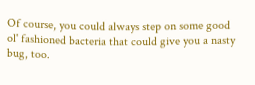Of course, you could always step on some good ol' fashioned bacteria that could give you a nasty bug, too.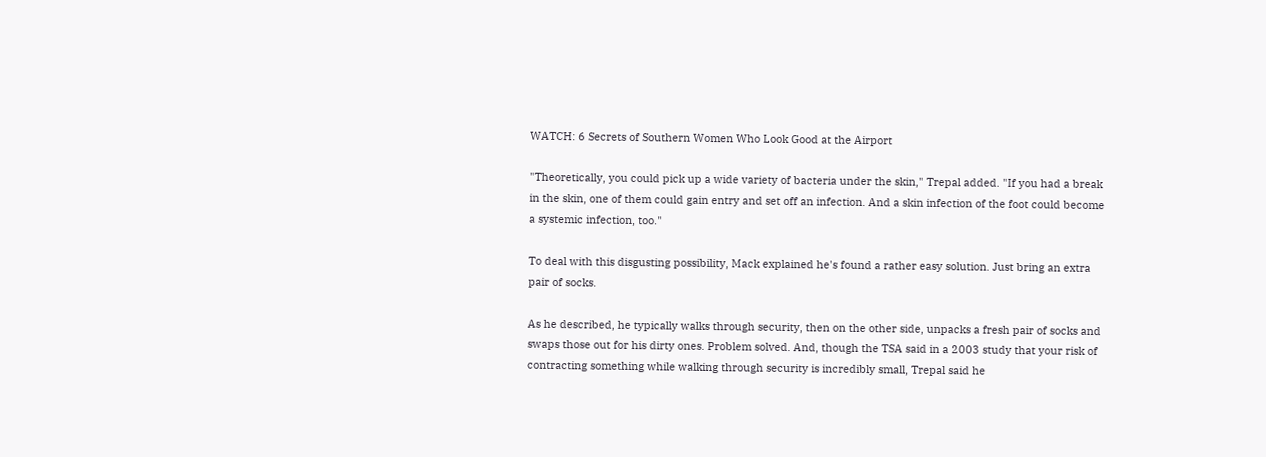WATCH: 6 Secrets of Southern Women Who Look Good at the Airport

"Theoretically, you could pick up a wide variety of bacteria under the skin," Trepal added. "If you had a break in the skin, one of them could gain entry and set off an infection. And a skin infection of the foot could become a systemic infection, too."

To deal with this disgusting possibility, Mack explained he's found a rather easy solution. Just bring an extra pair of socks.

As he described, he typically walks through security, then on the other side, unpacks a fresh pair of socks and swaps those out for his dirty ones. Problem solved. And, though the TSA said in a 2003 study that your risk of contracting something while walking through security is incredibly small, Trepal said he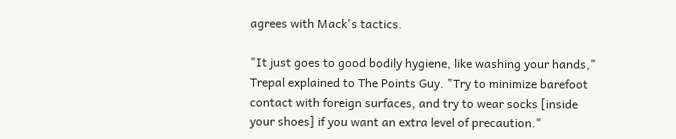agrees with Mack's tactics.

"It just goes to good bodily hygiene, like washing your hands," Trepal explained to The Points Guy. "Try to minimize barefoot contact with foreign surfaces, and try to wear socks [inside your shoes] if you want an extra level of precaution."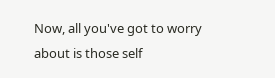Now, all you've got to worry about is those self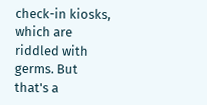check-in kiosks, which are riddled with germs. But that's a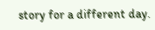story for a different day.